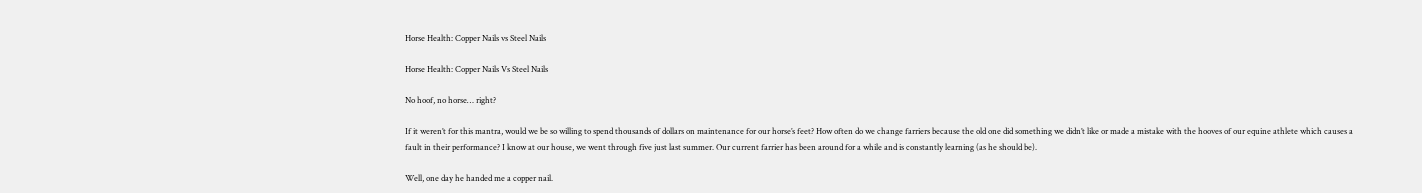Horse Health: Copper Nails vs Steel Nails

Horse Health: Copper Nails Vs Steel Nails

No hoof, no horse… right?

If it weren’t for this mantra, would we be so willing to spend thousands of dollars on maintenance for our horse’s feet? How often do we change farriers because the old one did something we didn’t like or made a mistake with the hooves of our equine athlete which causes a fault in their performance? I know at our house, we went through five just last summer. Our current farrier has been around for a while and is constantly learning (as he should be).

Well, one day he handed me a copper nail.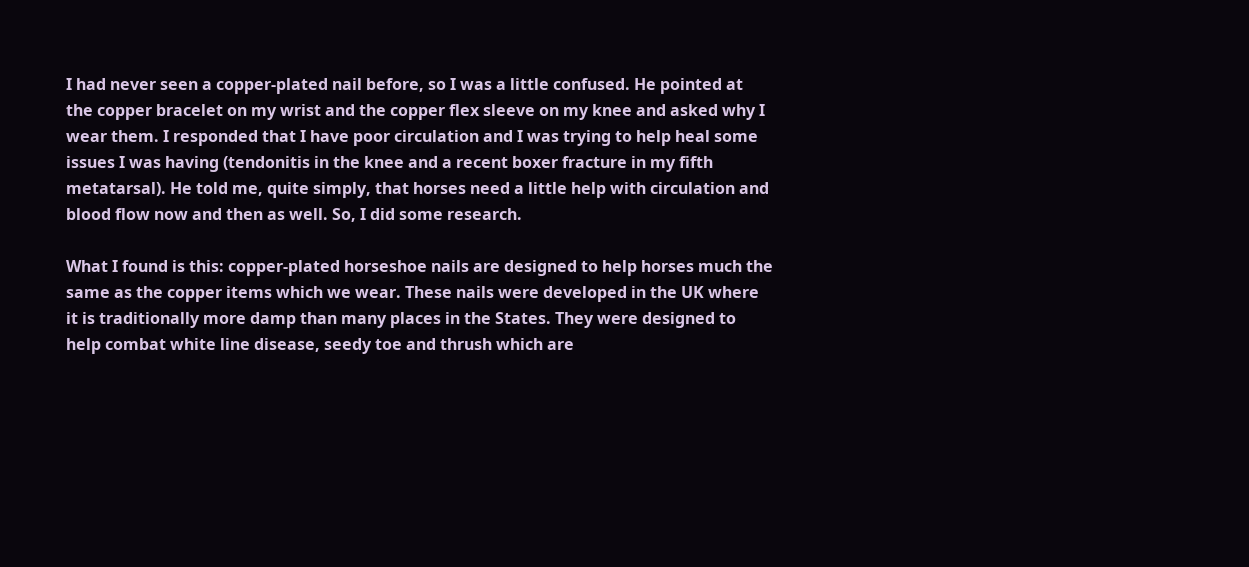I had never seen a copper-plated nail before, so I was a little confused. He pointed at the copper bracelet on my wrist and the copper flex sleeve on my knee and asked why I wear them. I responded that I have poor circulation and I was trying to help heal some issues I was having (tendonitis in the knee and a recent boxer fracture in my fifth metatarsal). He told me, quite simply, that horses need a little help with circulation and blood flow now and then as well. So, I did some research.

What I found is this: copper-plated horseshoe nails are designed to help horses much the same as the copper items which we wear. These nails were developed in the UK where it is traditionally more damp than many places in the States. They were designed to help combat white line disease, seedy toe and thrush which are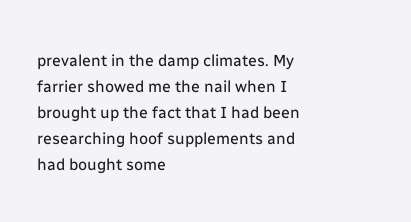prevalent in the damp climates. My farrier showed me the nail when I brought up the fact that I had been researching hoof supplements and had bought some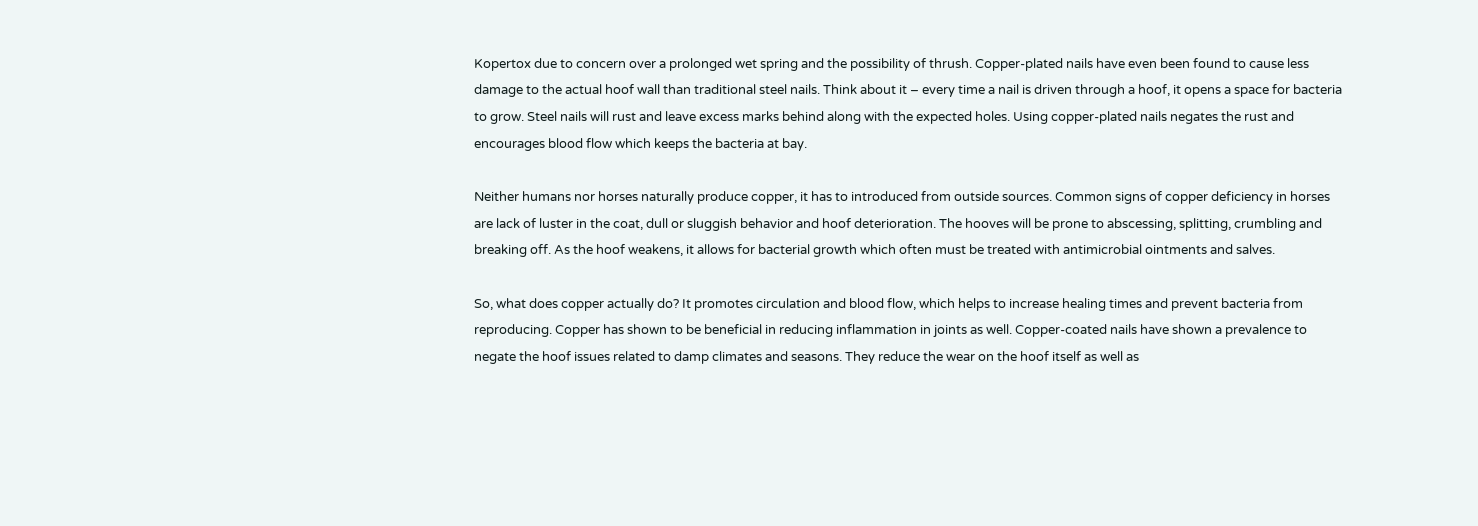Kopertox due to concern over a prolonged wet spring and the possibility of thrush. Copper-plated nails have even been found to cause less damage to the actual hoof wall than traditional steel nails. Think about it – every time a nail is driven through a hoof, it opens a space for bacteria to grow. Steel nails will rust and leave excess marks behind along with the expected holes. Using copper-plated nails negates the rust and encourages blood flow which keeps the bacteria at bay.

Neither humans nor horses naturally produce copper, it has to introduced from outside sources. Common signs of copper deficiency in horses are lack of luster in the coat, dull or sluggish behavior and hoof deterioration. The hooves will be prone to abscessing, splitting, crumbling and breaking off. As the hoof weakens, it allows for bacterial growth which often must be treated with antimicrobial ointments and salves.

So, what does copper actually do? It promotes circulation and blood flow, which helps to increase healing times and prevent bacteria from reproducing. Copper has shown to be beneficial in reducing inflammation in joints as well. Copper-coated nails have shown a prevalence to negate the hoof issues related to damp climates and seasons. They reduce the wear on the hoof itself as well as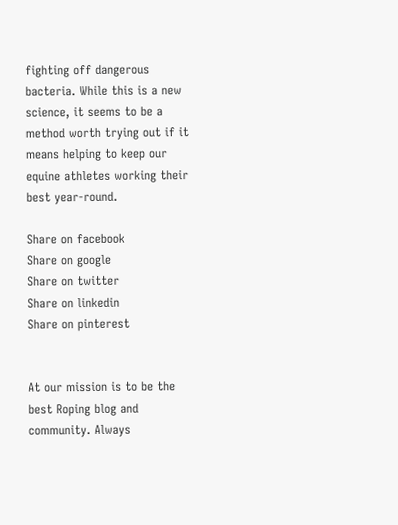fighting off dangerous bacteria. While this is a new science, it seems to be a method worth trying out if it means helping to keep our equine athletes working their best year-round.

Share on facebook
Share on google
Share on twitter
Share on linkedin
Share on pinterest


At our mission is to be the best Roping blog and community. Always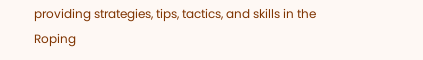providing strategies, tips, tactics, and skills in the Roping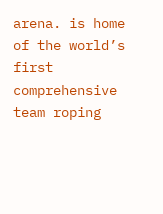arena. is home of the world’s first comprehensive team roping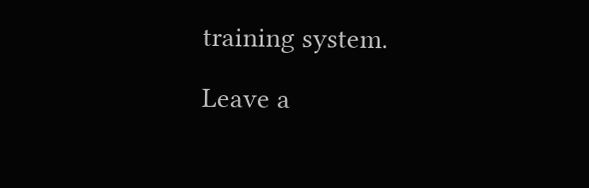training system.

Leave a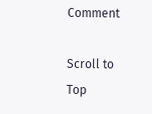Comment

Scroll to Top